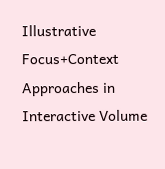Illustrative Focus+Context Approaches in Interactive Volume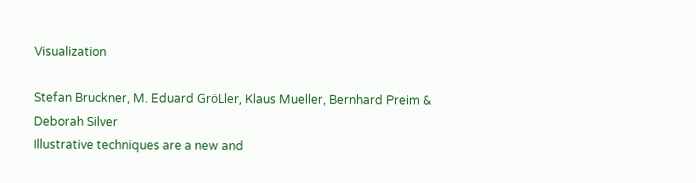Visualization

Stefan Bruckner, M. Eduard GröLler, Klaus Mueller, Bernhard Preim & Deborah Silver
Illustrative techniques are a new and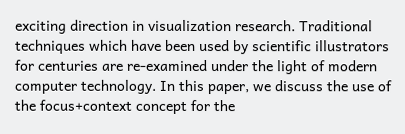exciting direction in visualization research. Traditional techniques which have been used by scientific illustrators for centuries are re-examined under the light of modern computer technology. In this paper, we discuss the use of the focus+context concept for the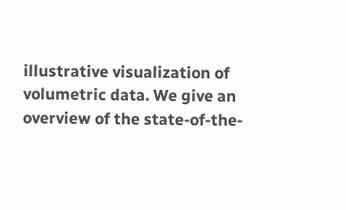illustrative visualization of volumetric data. We give an overview of the state-of-the-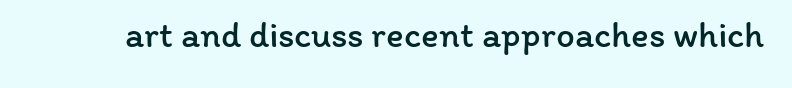art and discuss recent approaches which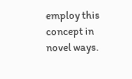employ this concept in novel ways.